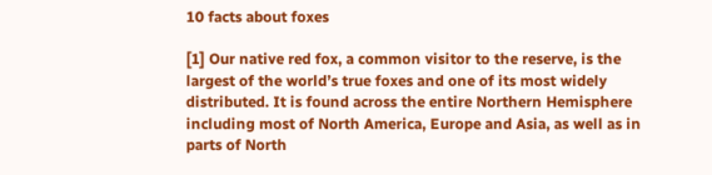10 facts about foxes

[1] Our native red fox, a common visitor to the reserve, is the largest of the world’s true foxes and one of its most widely distributed. It is found across the entire Northern Hemisphere including most of North America, Europe and Asia, as well as in parts of North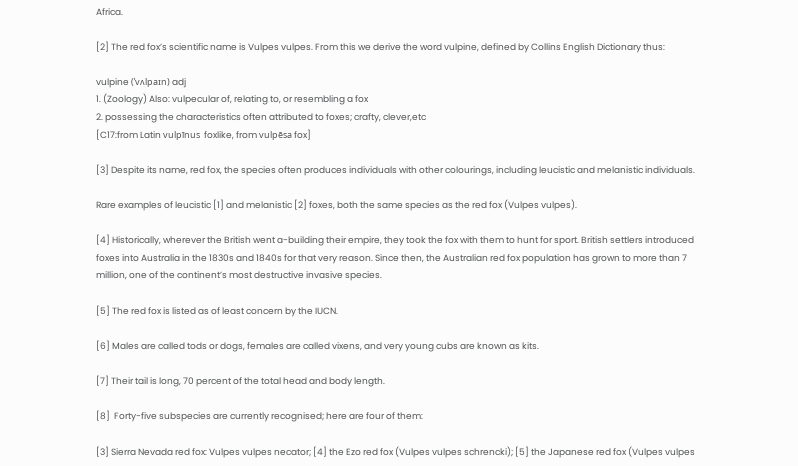Africa.

[2] The red fox’s scientific name is Vulpes vulpes. From this we derive the word vulpine, defined by Collins English Dictionary thus:

vulpine (ˈvʌlpaɪn) adj
1. (Zoology) Also: vulpecular of, relating to, or resembling a fox
2. possessing the characteristics often attributed to foxes; crafty, clever,etc
[C17:from Latin vulpīnus  foxlike, from vulpēsa fox]

[3] Despite its name, red fox, the species often produces individuals with other colourings, including leucistic and melanistic individuals.

Rare examples of leucistic [1] and melanistic [2] foxes, both the same species as the red fox (Vulpes vulpes).

[4] Historically, wherever the British went a-building their empire, they took the fox with them to hunt for sport. British settlers introduced foxes into Australia in the 1830s and 1840s for that very reason. Since then, the Australian red fox population has grown to more than 7 million, one of the continent’s most destructive invasive species.

[5] The red fox is listed as of least concern by the IUCN.

[6] Males are called tods or dogs, females are called vixens, and very young cubs are known as kits.

[7] Their tail is long, 70 percent of the total head and body length.

[8]  Forty-five subspecies are currently recognised; here are four of them:

[3] Sierra Nevada red fox: Vulpes vulpes necator; [4] the Ezo red fox (Vulpes vulpes schrencki); [5] the Japanese red fox (Vulpes vulpes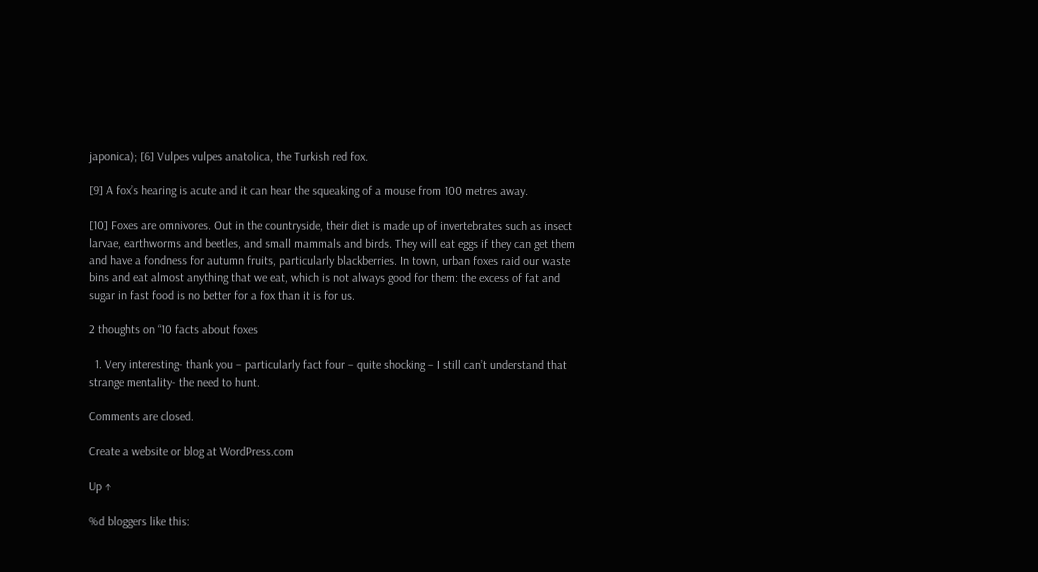japonica); [6] Vulpes vulpes anatolica, the Turkish red fox.

[9] A fox’s hearing is acute and it can hear the squeaking of a mouse from 100 metres away.

[10] Foxes are omnivores. Out in the countryside, their diet is made up of invertebrates such as insect larvae, earthworms and beetles, and small mammals and birds. They will eat eggs if they can get them and have a fondness for autumn fruits, particularly blackberries. In town, urban foxes raid our waste bins and eat almost anything that we eat, which is not always good for them: the excess of fat and sugar in fast food is no better for a fox than it is for us.

2 thoughts on “10 facts about foxes

  1. Very interesting- thank you – particularly fact four – quite shocking – I still can’t understand that strange mentality- the need to hunt.

Comments are closed.

Create a website or blog at WordPress.com

Up ↑

%d bloggers like this: